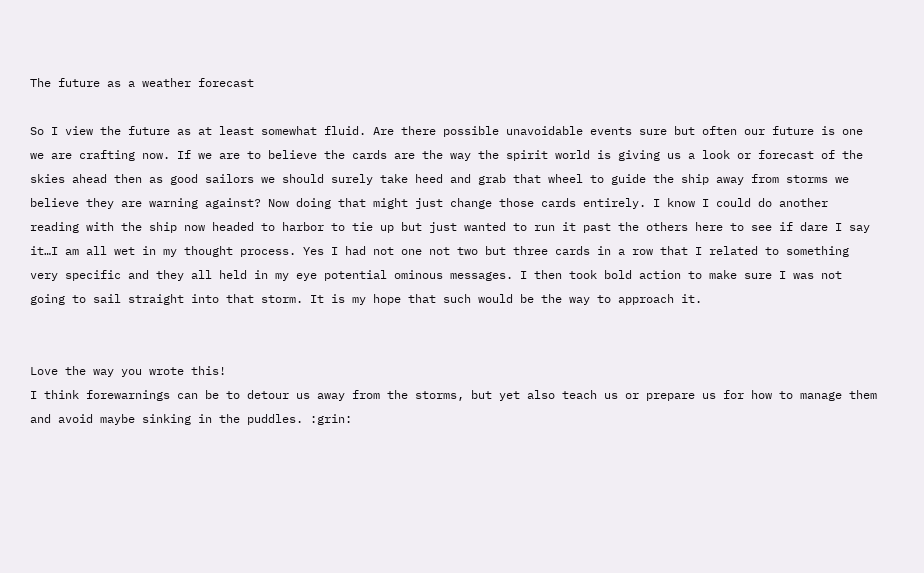The future as a weather forecast

So I view the future as at least somewhat fluid. Are there possible unavoidable events sure but often our future is one we are crafting now. If we are to believe the cards are the way the spirit world is giving us a look or forecast of the skies ahead then as good sailors we should surely take heed and grab that wheel to guide the ship away from storms we believe they are warning against? Now doing that might just change those cards entirely. I know I could do another reading with the ship now headed to harbor to tie up but just wanted to run it past the others here to see if dare I say it…I am all wet in my thought process. Yes I had not one not two but three cards in a row that I related to something very specific and they all held in my eye potential ominous messages. I then took bold action to make sure I was not going to sail straight into that storm. It is my hope that such would be the way to approach it.


Love the way you wrote this!
I think forewarnings can be to detour us away from the storms, but yet also teach us or prepare us for how to manage them and avoid maybe sinking in the puddles. :grin: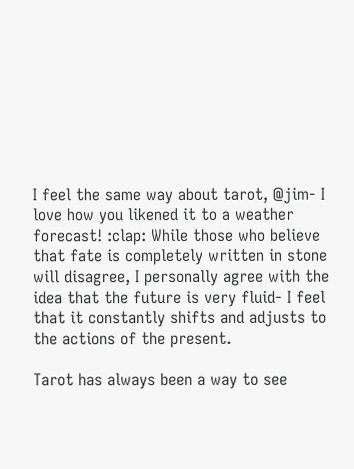I feel the same way about tarot, @jim- I love how you likened it to a weather forecast! :clap: While those who believe that fate is completely written in stone will disagree, I personally agree with the idea that the future is very fluid- I feel that it constantly shifts and adjusts to the actions of the present.

Tarot has always been a way to see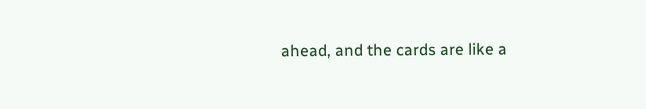ahead, and the cards are like a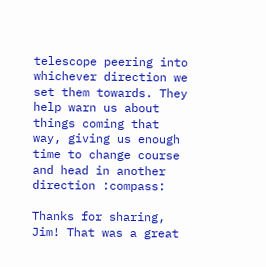telescope peering into whichever direction we set them towards. They help warn us about things coming that way, giving us enough time to change course and head in another direction :compass:

Thanks for sharing, Jim! That was a great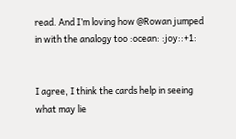read. And I’m loving how @Rowan jumped in with the analogy too :ocean: :joy::+1:


I agree, I think the cards help in seeing what may lie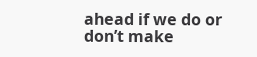ahead if we do or don’t make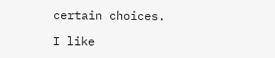certain choices.

I like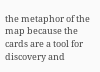the metaphor of the map because the cards are a tool for discovery and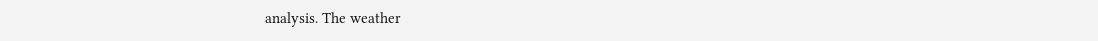analysis. The weather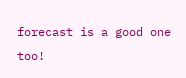forecast is a good one too!